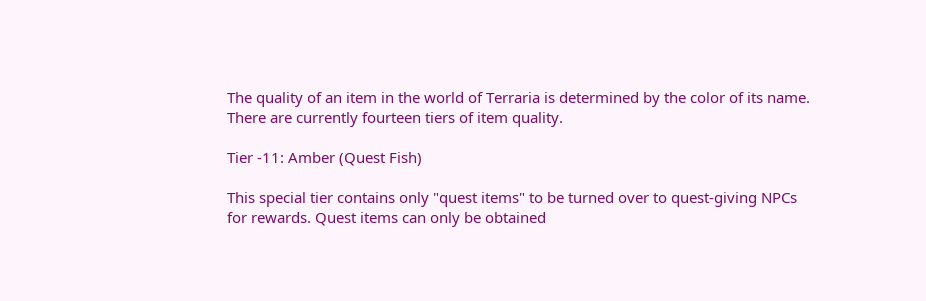The quality of an item in the world of Terraria is determined by the color of its name. There are currently fourteen tiers of item quality.

Tier -11: Amber (Quest Fish)

This special tier contains only "quest items" to be turned over to quest-giving NPCs for rewards. Quest items can only be obtained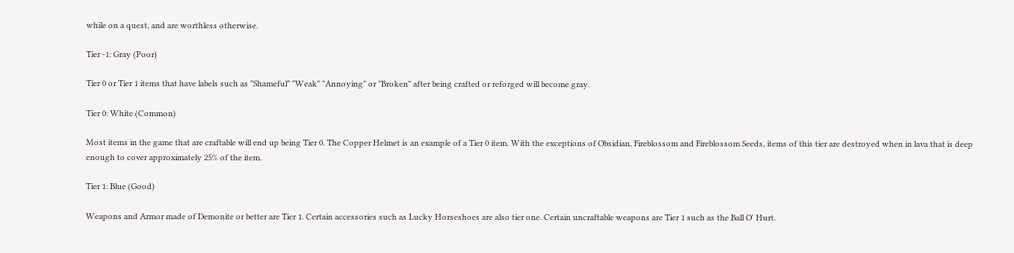while on a quest, and are worthless otherwise.

Tier -1: Gray (Poor)

Tier 0 or Tier 1 items that have labels such as "Shameful" "Weak" "Annoying" or "Broken" after being crafted or reforged will become gray.

Tier 0: White (Common)

Most items in the game that are craftable will end up being Tier 0. The Copper Helmet is an example of a Tier 0 item. With the exceptions of Obsidian, Fireblossom and Fireblossom Seeds, items of this tier are destroyed when in lava that is deep enough to cover approximately 25% of the item.

Tier 1: Blue (Good)

Weapons and Armor made of Demonite or better are Tier 1. Certain accessories such as Lucky Horseshoes are also tier one. Certain uncraftable weapons are Tier 1 such as the Ball O' Hurt.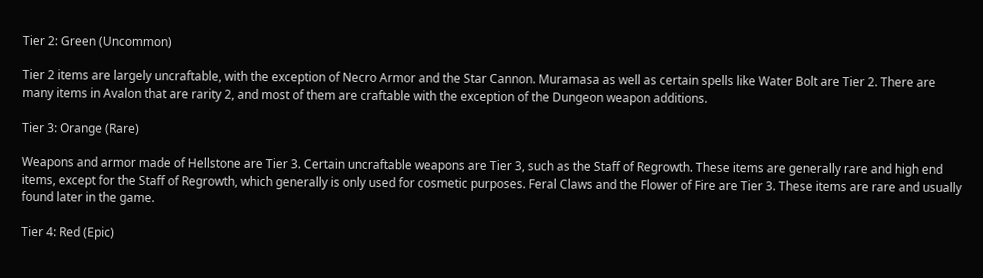Tier 2: Green (Uncommon)

Tier 2 items are largely uncraftable, with the exception of Necro Armor and the Star Cannon. Muramasa as well as certain spells like Water Bolt are Tier 2. There are many items in Avalon that are rarity 2, and most of them are craftable with the exception of the Dungeon weapon additions.

Tier 3: Orange (Rare)

Weapons and armor made of Hellstone are Tier 3. Certain uncraftable weapons are Tier 3, such as the Staff of Regrowth. These items are generally rare and high end items, except for the Staff of Regrowth, which generally is only used for cosmetic purposes. Feral Claws and the Flower of Fire are Tier 3. These items are rare and usually found later in the game.

Tier 4: Red (Epic)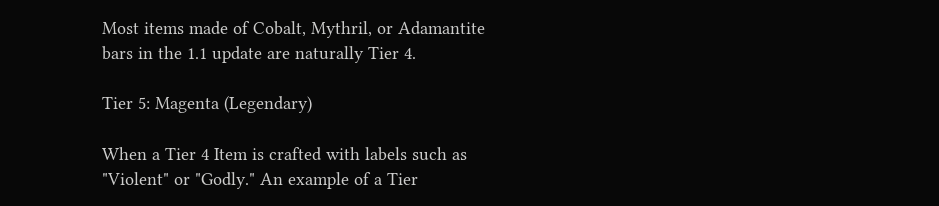Most items made of Cobalt, Mythril, or Adamantite bars in the 1.1 update are naturally Tier 4.

Tier 5: Magenta (Legendary)

When a Tier 4 Item is crafted with labels such as "Violent" or "Godly." An example of a Tier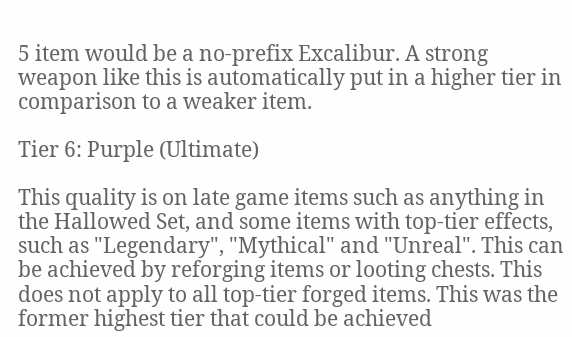5 item would be a no-prefix Excalibur. A strong weapon like this is automatically put in a higher tier in comparison to a weaker item.

Tier 6: Purple (Ultimate)

This quality is on late game items such as anything in the Hallowed Set, and some items with top-tier effects, such as "Legendary", "Mythical" and "Unreal". This can be achieved by reforging items or looting chests. This does not apply to all top-tier forged items. This was the former highest tier that could be achieved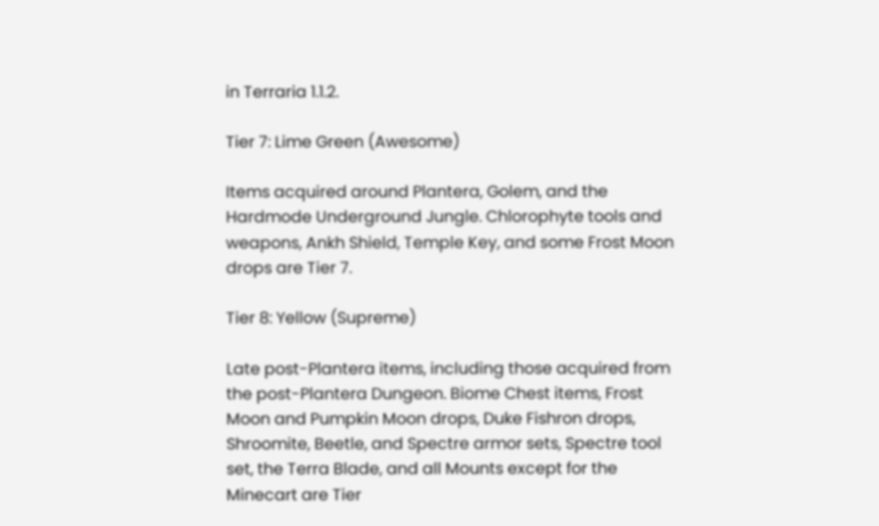in Terraria 1.1.2.

Tier 7: Lime Green (Awesome)

Items acquired around Plantera, Golem, and the Hardmode Underground Jungle. Chlorophyte tools and weapons, Ankh Shield, Temple Key, and some Frost Moon drops are Tier 7.

Tier 8: Yellow (Supreme)

Late post-Plantera items, including those acquired from the post-Plantera Dungeon. Biome Chest items, Frost Moon and Pumpkin Moon drops, Duke Fishron drops, Shroomite, Beetle, and Spectre armor sets, Spectre tool set, the Terra Blade, and all Mounts except for the Minecart are Tier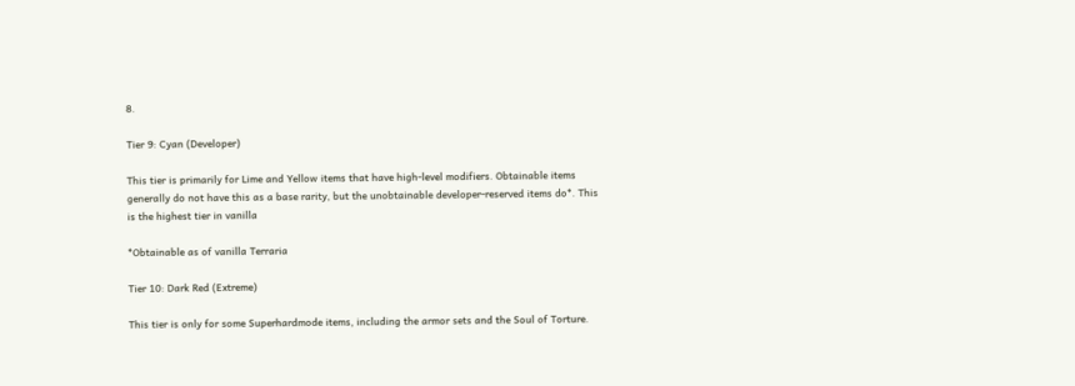8.

Tier 9: Cyan (Developer)

This tier is primarily for Lime and Yellow items that have high-level modifiers. Obtainable items generally do not have this as a base rarity, but the unobtainable developer-reserved items do*. This is the highest tier in vanilla

*Obtainable as of vanilla Terraria

Tier 10: Dark Red (Extreme)

This tier is only for some Superhardmode items, including the armor sets and the Soul of Torture.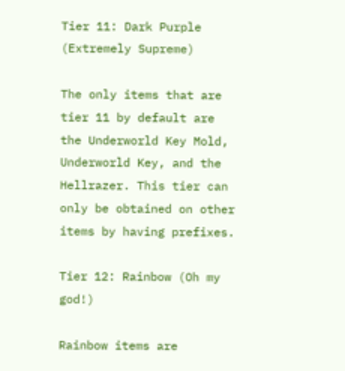Tier 11: Dark Purple (Extremely Supreme)

The only items that are tier 11 by default are the Underworld Key Mold, Underworld Key, and the Hellrazer. This tier can only be obtained on other items by having prefixes.

Tier 12: Rainbow (Oh my god!)

Rainbow items are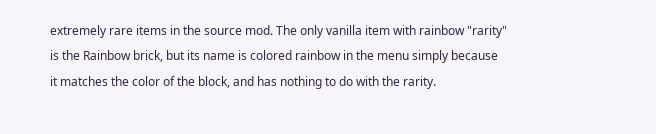extremely rare items in the source mod. The only vanilla item with rainbow "rarity" is the Rainbow brick, but its name is colored rainbow in the menu simply because it matches the color of the block, and has nothing to do with the rarity.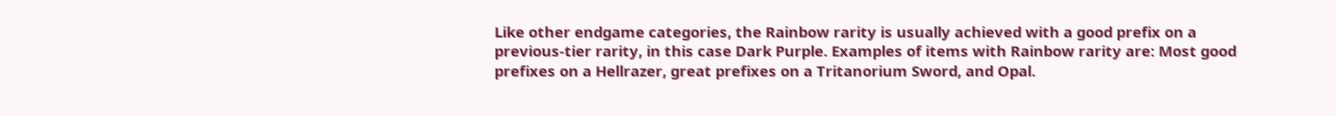Like other endgame categories, the Rainbow rarity is usually achieved with a good prefix on a previous-tier rarity, in this case Dark Purple. Examples of items with Rainbow rarity are: Most good prefixes on a Hellrazer, great prefixes on a Tritanorium Sword, and Opal.